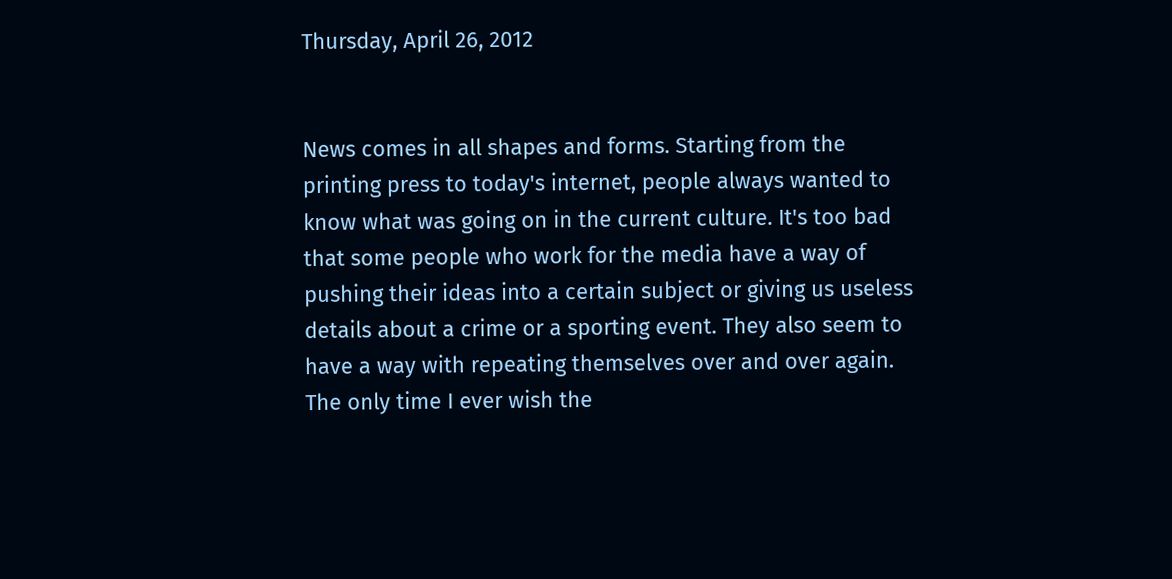Thursday, April 26, 2012


News comes in all shapes and forms. Starting from the printing press to today's internet, people always wanted to know what was going on in the current culture. It's too bad that some people who work for the media have a way of pushing their ideas into a certain subject or giving us useless details about a crime or a sporting event. They also seem to have a way with repeating themselves over and over again. The only time I ever wish the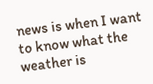news is when I want to know what the weather is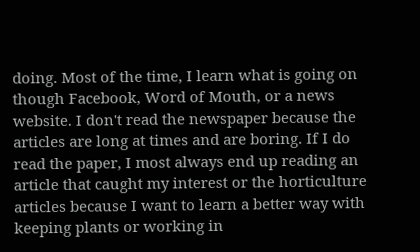doing. Most of the time, I learn what is going on though Facebook, Word of Mouth, or a news website. I don't read the newspaper because the articles are long at times and are boring. If I do read the paper, I most always end up reading an article that caught my interest or the horticulture articles because I want to learn a better way with keeping plants or working in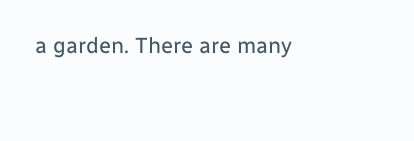a garden. There are many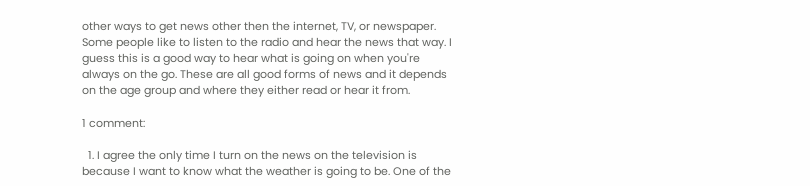other ways to get news other then the internet, TV, or newspaper. Some people like to listen to the radio and hear the news that way. I guess this is a good way to hear what is going on when you're always on the go. These are all good forms of news and it depends on the age group and where they either read or hear it from.

1 comment:

  1. I agree the only time I turn on the news on the television is because I want to know what the weather is going to be. One of the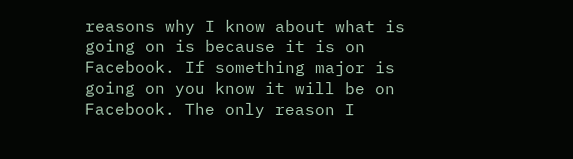reasons why I know about what is going on is because it is on Facebook. If something major is going on you know it will be on Facebook. The only reason I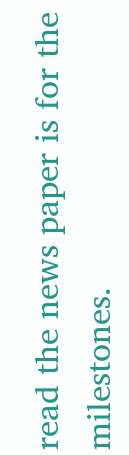read the news paper is for the milestones.